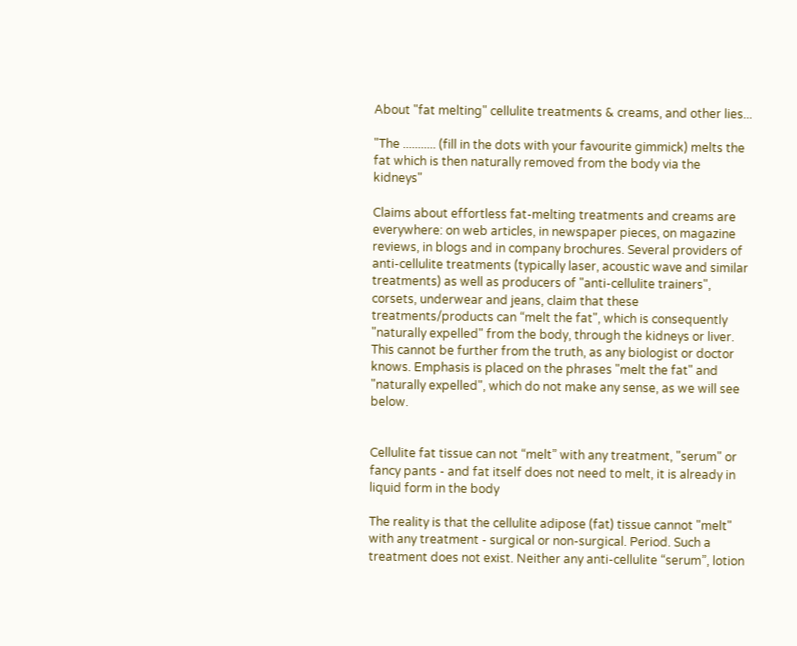About "fat melting" cellulite treatments & creams, and other lies...

"The ........... (fill in the dots with your favourite gimmick) melts the fat which is then naturally removed from the body via the kidneys"

Claims about effortless fat-melting treatments and creams are everywhere: on web articles, in newspaper pieces, on magazine reviews, in blogs and in company brochures. Several providers of anti-cellulite treatments (typically laser, acoustic wave and similar treatments) as well as producers of "anti-cellulite trainers", corsets, underwear and jeans, claim that these treatments/products can “melt the fat", which is consequently "naturally expelled" from the body, through the kidneys or liver. This cannot be further from the truth, as any biologist or doctor knows. Emphasis is placed on the phrases "melt the fat" and "naturally expelled", which do not make any sense, as we will see below.


Cellulite fat tissue can not “melt” with any treatment, "serum" or fancy pants - and fat itself does not need to melt, it is already in liquid form in the body

The reality is that the cellulite adipose (fat) tissue cannot "melt" with any treatment - surgical or non-surgical. Period. Such a treatment does not exist. Neither any anti-cellulite “serum”, lotion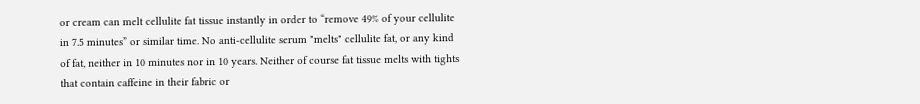or cream can melt cellulite fat tissue instantly in order to “remove 49% of your cellulite in 7.5 minutes” or similar time. No anti-cellulite serum "melts" cellulite fat, or any kind of fat, neither in 10 minutes nor in 10 years. Neither of course fat tissue melts with tights that contain caffeine in their fabric or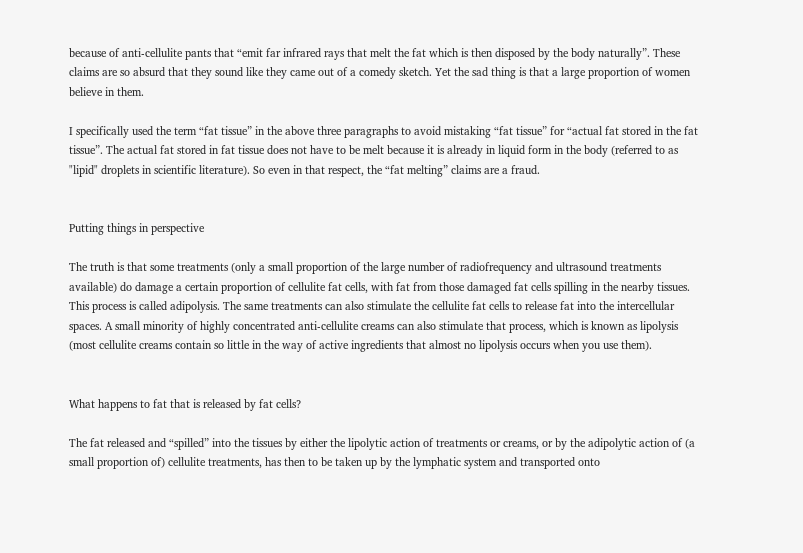because of anti-cellulite pants that “emit far infrared rays that melt the fat which is then disposed by the body naturally”. These claims are so absurd that they sound like they came out of a comedy sketch. Yet the sad thing is that a large proportion of women believe in them.

I specifically used the term “fat tissue” in the above three paragraphs to avoid mistaking “fat tissue” for “actual fat stored in the fat tissue”. The actual fat stored in fat tissue does not have to be melt because it is already in liquid form in the body (referred to as "lipid" droplets in scientific literature). So even in that respect, the “fat melting” claims are a fraud.


Putting things in perspective

The truth is that some treatments (only a small proportion of the large number of radiofrequency and ultrasound treatments available) do damage a certain proportion of cellulite fat cells, with fat from those damaged fat cells spilling in the nearby tissues. This process is called adipolysis. The same treatments can also stimulate the cellulite fat cells to release fat into the intercellular spaces. A small minority of highly concentrated anti-cellulite creams can also stimulate that process, which is known as lipolysis (most cellulite creams contain so little in the way of active ingredients that almost no lipolysis occurs when you use them).


What happens to fat that is released by fat cells?

The fat released and “spilled” into the tissues by either the lipolytic action of treatments or creams, or by the adipolytic action of (a small proportion of) cellulite treatments, has then to be taken up by the lymphatic system and transported onto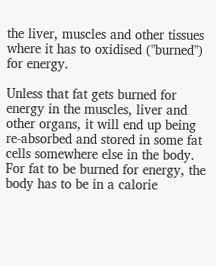the liver, muscles and other tissues where it has to oxidised ("burned") for energy.

Unless that fat gets burned for energy in the muscles, liver and other organs, it will end up being re-absorbed and stored in some fat cells somewhere else in the body. For fat to be burned for energy, the body has to be in a calorie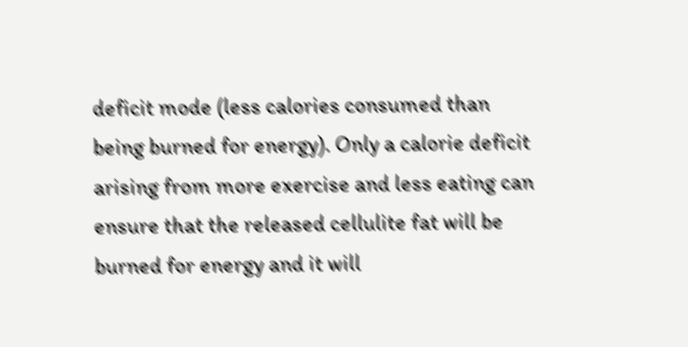deficit mode (less calories consumed than being burned for energy). Only a calorie deficit arising from more exercise and less eating can ensure that the released cellulite fat will be burned for energy and it will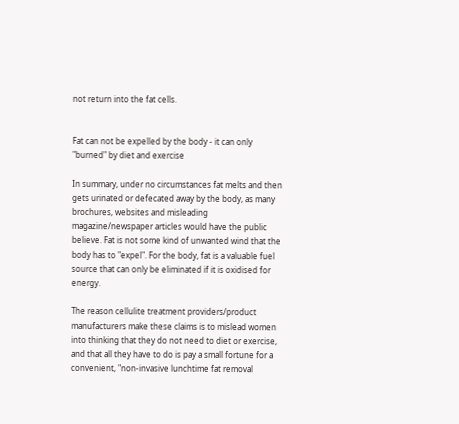not return into the fat cells.


Fat can not be expelled by the body - it can only "burned" by diet and exercise

In summary, under no circumstances fat melts and then gets urinated or defecated away by the body, as many brochures, websites and misleading magazine/newspaper articles would have the public believe. Fat is not some kind of unwanted wind that the body has to "expel". For the body, fat is a valuable fuel source that can only be eliminated if it is oxidised for energy.

The reason cellulite treatment providers/product manufacturers make these claims is to mislead women into thinking that they do not need to diet or exercise, and that all they have to do is pay a small fortune for a convenient, "non-invasive lunchtime fat removal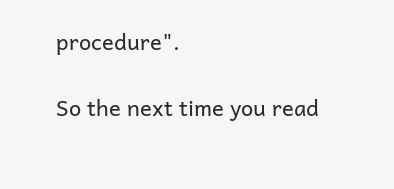procedure".

So the next time you read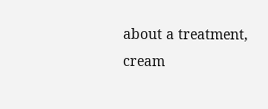about a treatment, cream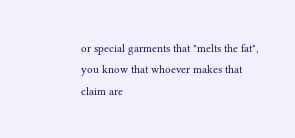or special garments that "melts the fat", you know that whoever makes that claim are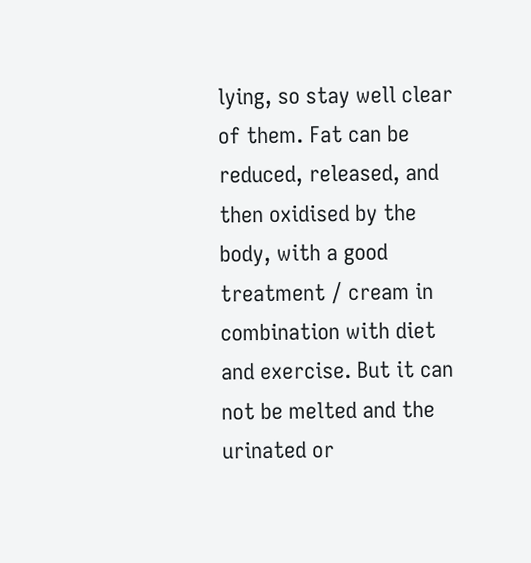lying, so stay well clear of them. Fat can be reduced, released, and then oxidised by the body, with a good treatment / cream in combination with diet and exercise. But it can not be melted and the urinated or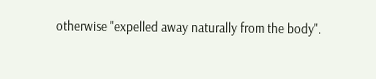otherwise "expelled away naturally from the body".